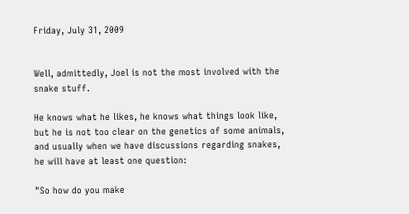Friday, July 31, 2009


Well, admittedly, Joel is not the most involved with the snake stuff.

He knows what he likes, he knows what things look like, but he is not too clear on the genetics of some animals, and usually when we have discussions regarding snakes, he will have at least one question:

"So how do you make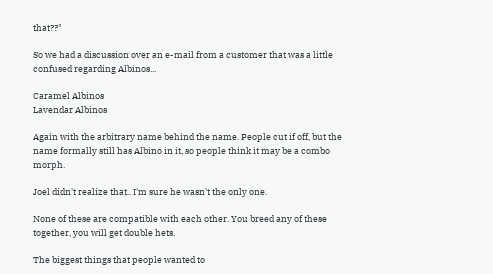that??"

So we had a discussion over an e-mail from a customer that was a little confused regarding Albinos...

Caramel Albinos
Lavendar Albinos

Again with the arbitrary name behind the name. People cut if off, but the name formally still has Albino in it, so people think it may be a combo morph.

Joel didn't realize that.. I'm sure he wasn't the only one.

None of these are compatible with each other. You breed any of these together, you will get double hets.

The biggest things that people wanted to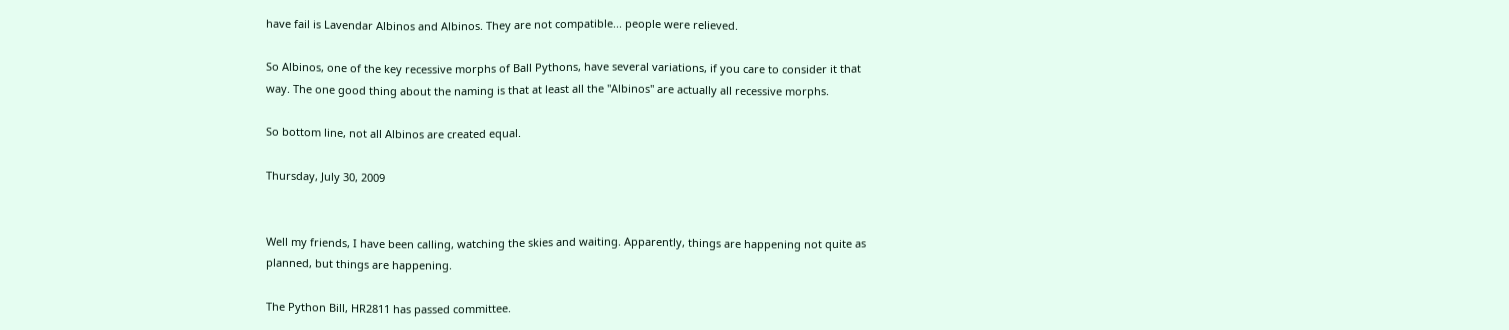have fail is Lavendar Albinos and Albinos. They are not compatible... people were relieved.

So Albinos, one of the key recessive morphs of Ball Pythons, have several variations, if you care to consider it that way. The one good thing about the naming is that at least all the "Albinos" are actually all recessive morphs.

So bottom line, not all Albinos are created equal.

Thursday, July 30, 2009


Well my friends, I have been calling, watching the skies and waiting. Apparently, things are happening not quite as planned, but things are happening.

The Python Bill, HR2811 has passed committee.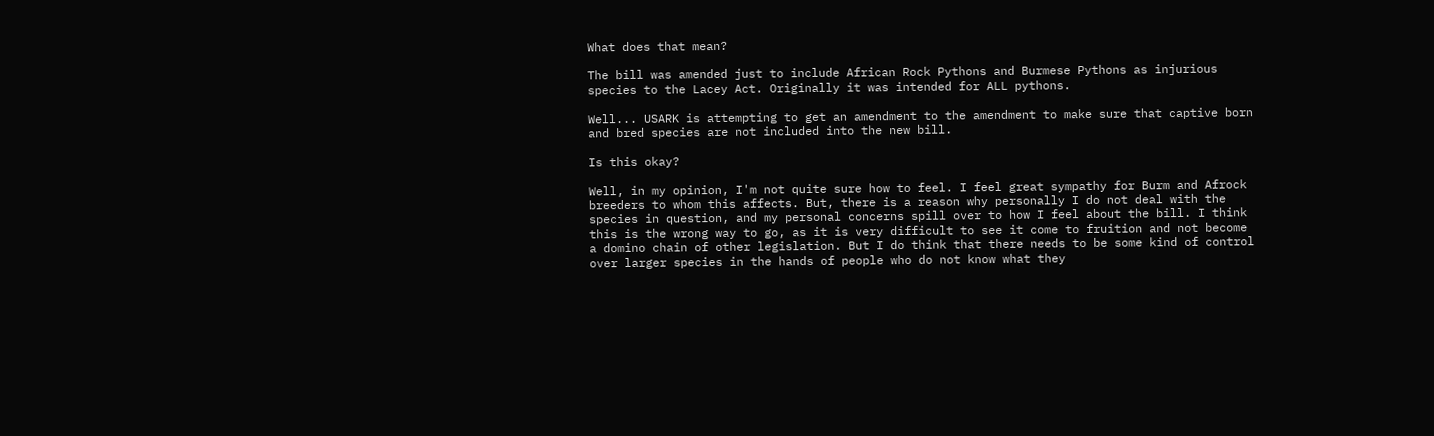What does that mean?

The bill was amended just to include African Rock Pythons and Burmese Pythons as injurious species to the Lacey Act. Originally it was intended for ALL pythons.

Well... USARK is attempting to get an amendment to the amendment to make sure that captive born and bred species are not included into the new bill.

Is this okay?

Well, in my opinion, I'm not quite sure how to feel. I feel great sympathy for Burm and Afrock breeders to whom this affects. But, there is a reason why personally I do not deal with the species in question, and my personal concerns spill over to how I feel about the bill. I think this is the wrong way to go, as it is very difficult to see it come to fruition and not become a domino chain of other legislation. But I do think that there needs to be some kind of control over larger species in the hands of people who do not know what they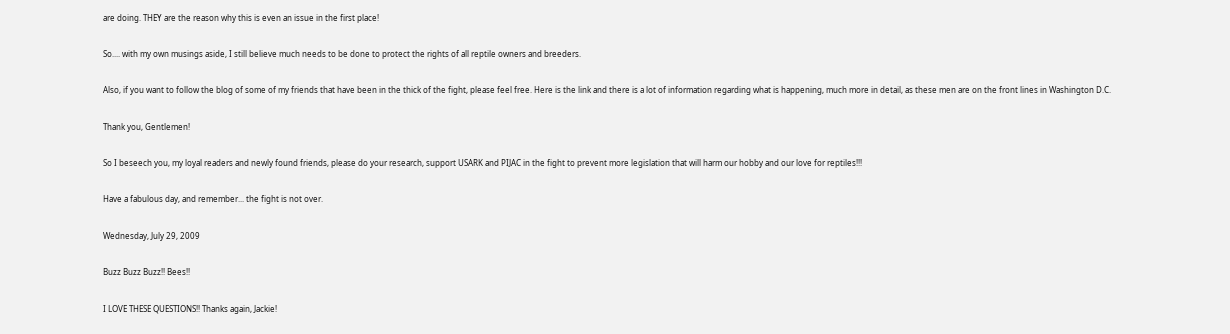are doing. THEY are the reason why this is even an issue in the first place!

So.... with my own musings aside, I still believe much needs to be done to protect the rights of all reptile owners and breeders.

Also, if you want to follow the blog of some of my friends that have been in the thick of the fight, please feel free. Here is the link and there is a lot of information regarding what is happening, much more in detail, as these men are on the front lines in Washington D.C.

Thank you, Gentlemen!

So I beseech you, my loyal readers and newly found friends, please do your research, support USARK and PIJAC in the fight to prevent more legislation that will harm our hobby and our love for reptiles!!!

Have a fabulous day, and remember... the fight is not over.

Wednesday, July 29, 2009

Buzz Buzz Buzz!! Bees!!

I LOVE THESE QUESTIONS!! Thanks again, Jackie!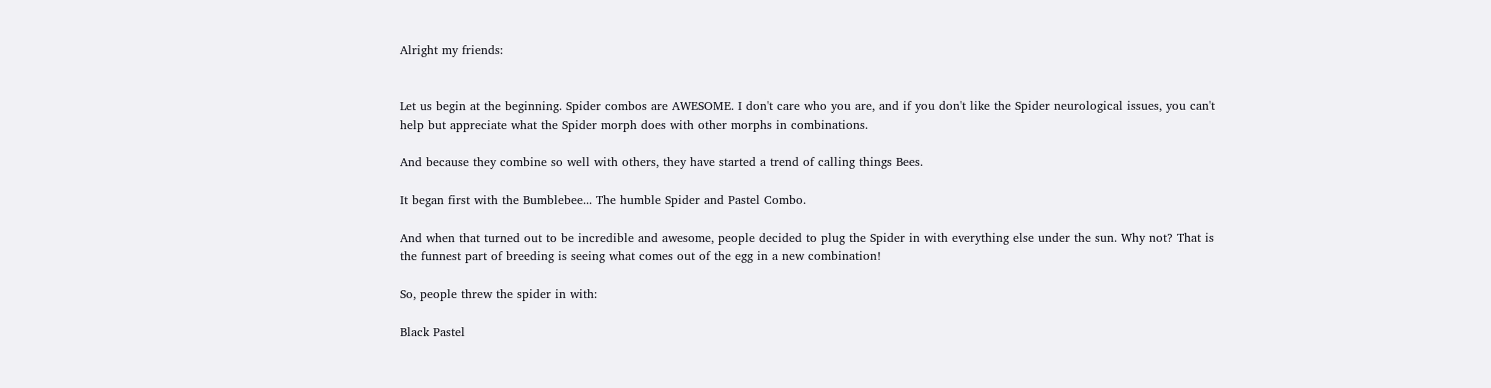Alright my friends:


Let us begin at the beginning. Spider combos are AWESOME. I don't care who you are, and if you don't like the Spider neurological issues, you can't help but appreciate what the Spider morph does with other morphs in combinations.

And because they combine so well with others, they have started a trend of calling things Bees.

It began first with the Bumblebee... The humble Spider and Pastel Combo.

And when that turned out to be incredible and awesome, people decided to plug the Spider in with everything else under the sun. Why not? That is the funnest part of breeding is seeing what comes out of the egg in a new combination!

So, people threw the spider in with:

Black Pastel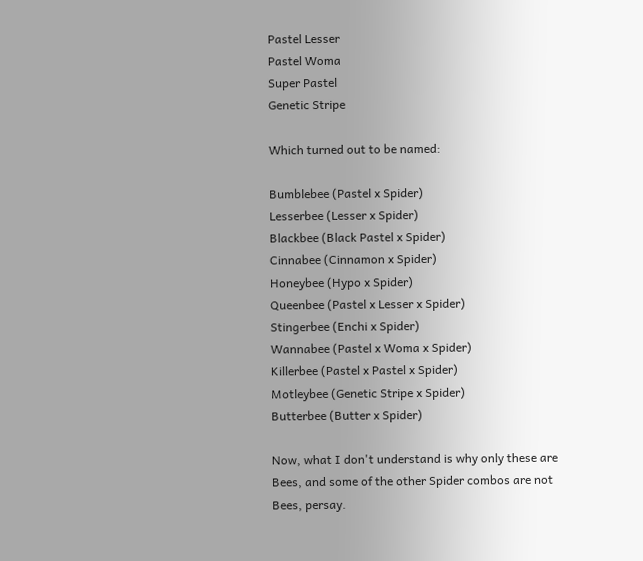Pastel Lesser
Pastel Woma
Super Pastel
Genetic Stripe

Which turned out to be named:

Bumblebee (Pastel x Spider)
Lesserbee (Lesser x Spider)
Blackbee (Black Pastel x Spider)
Cinnabee (Cinnamon x Spider)
Honeybee (Hypo x Spider)
Queenbee (Pastel x Lesser x Spider)
Stingerbee (Enchi x Spider)
Wannabee (Pastel x Woma x Spider)
Killerbee (Pastel x Pastel x Spider)
Motleybee (Genetic Stripe x Spider)
Butterbee (Butter x Spider)

Now, what I don't understand is why only these are Bees, and some of the other Spider combos are not Bees, persay.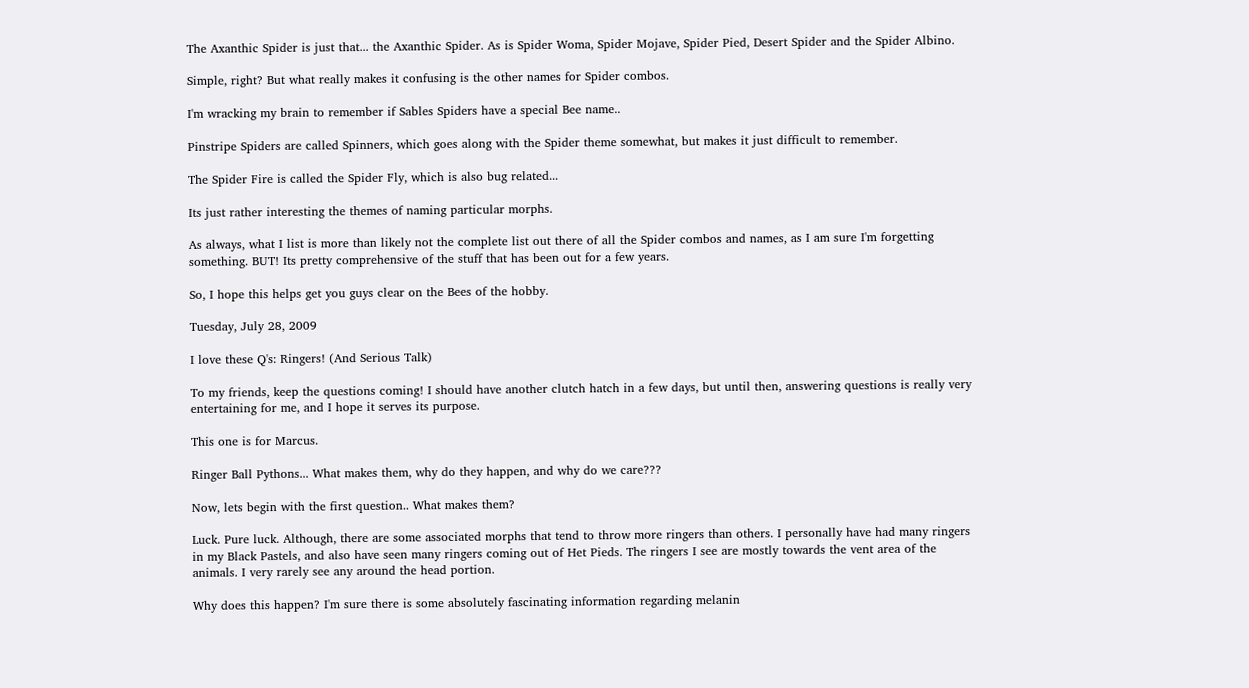The Axanthic Spider is just that... the Axanthic Spider. As is Spider Woma, Spider Mojave, Spider Pied, Desert Spider and the Spider Albino.

Simple, right? But what really makes it confusing is the other names for Spider combos.

I'm wracking my brain to remember if Sables Spiders have a special Bee name..

Pinstripe Spiders are called Spinners, which goes along with the Spider theme somewhat, but makes it just difficult to remember.

The Spider Fire is called the Spider Fly, which is also bug related...

Its just rather interesting the themes of naming particular morphs.

As always, what I list is more than likely not the complete list out there of all the Spider combos and names, as I am sure I'm forgetting something. BUT! Its pretty comprehensive of the stuff that has been out for a few years.

So, I hope this helps get you guys clear on the Bees of the hobby.

Tuesday, July 28, 2009

I love these Q's: Ringers! (And Serious Talk)

To my friends, keep the questions coming! I should have another clutch hatch in a few days, but until then, answering questions is really very entertaining for me, and I hope it serves its purpose.

This one is for Marcus.

Ringer Ball Pythons... What makes them, why do they happen, and why do we care???

Now, lets begin with the first question.. What makes them?

Luck. Pure luck. Although, there are some associated morphs that tend to throw more ringers than others. I personally have had many ringers in my Black Pastels, and also have seen many ringers coming out of Het Pieds. The ringers I see are mostly towards the vent area of the animals. I very rarely see any around the head portion.

Why does this happen? I'm sure there is some absolutely fascinating information regarding melanin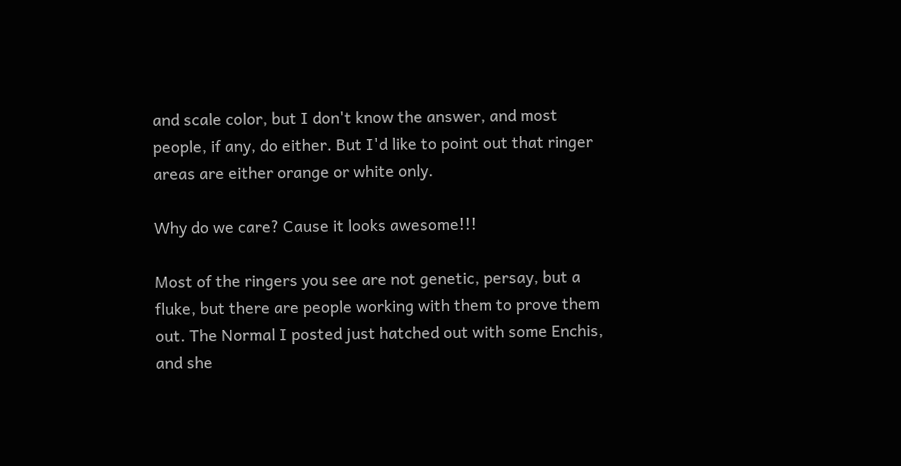and scale color, but I don't know the answer, and most people, if any, do either. But I'd like to point out that ringer areas are either orange or white only.

Why do we care? Cause it looks awesome!!!

Most of the ringers you see are not genetic, persay, but a fluke, but there are people working with them to prove them out. The Normal I posted just hatched out with some Enchis, and she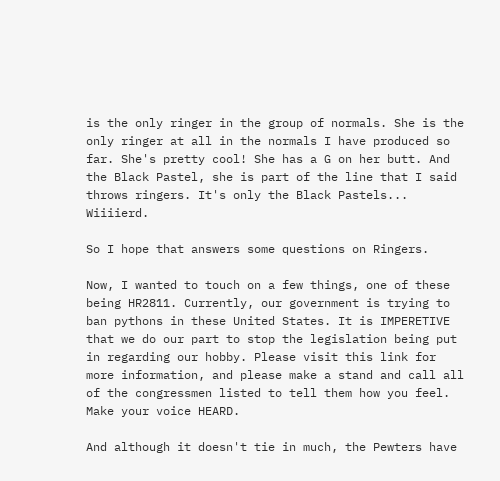is the only ringer in the group of normals. She is the only ringer at all in the normals I have produced so far. She's pretty cool! She has a G on her butt. And the Black Pastel, she is part of the line that I said throws ringers. It's only the Black Pastels... Wiiiierd.

So I hope that answers some questions on Ringers.

Now, I wanted to touch on a few things, one of these being HR2811. Currently, our government is trying to ban pythons in these United States. It is IMPERETIVE that we do our part to stop the legislation being put in regarding our hobby. Please visit this link for more information, and please make a stand and call all of the congressmen listed to tell them how you feel. Make your voice HEARD.

And although it doesn't tie in much, the Pewters have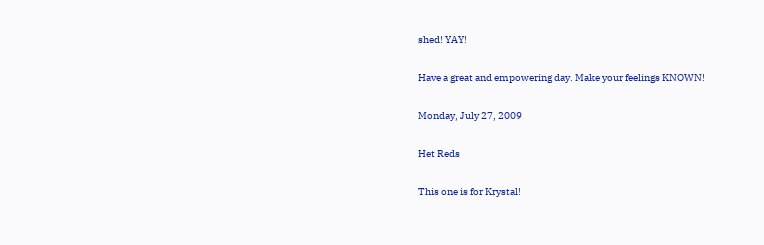shed! YAY!

Have a great and empowering day. Make your feelings KNOWN!

Monday, July 27, 2009

Het Reds

This one is for Krystal!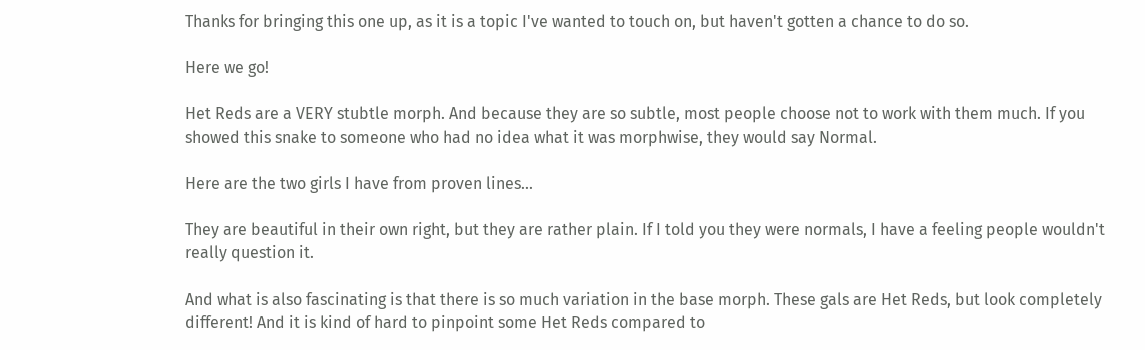Thanks for bringing this one up, as it is a topic I've wanted to touch on, but haven't gotten a chance to do so.

Here we go!

Het Reds are a VERY stubtle morph. And because they are so subtle, most people choose not to work with them much. If you showed this snake to someone who had no idea what it was morphwise, they would say Normal.

Here are the two girls I have from proven lines...

They are beautiful in their own right, but they are rather plain. If I told you they were normals, I have a feeling people wouldn't really question it.

And what is also fascinating is that there is so much variation in the base morph. These gals are Het Reds, but look completely different! And it is kind of hard to pinpoint some Het Reds compared to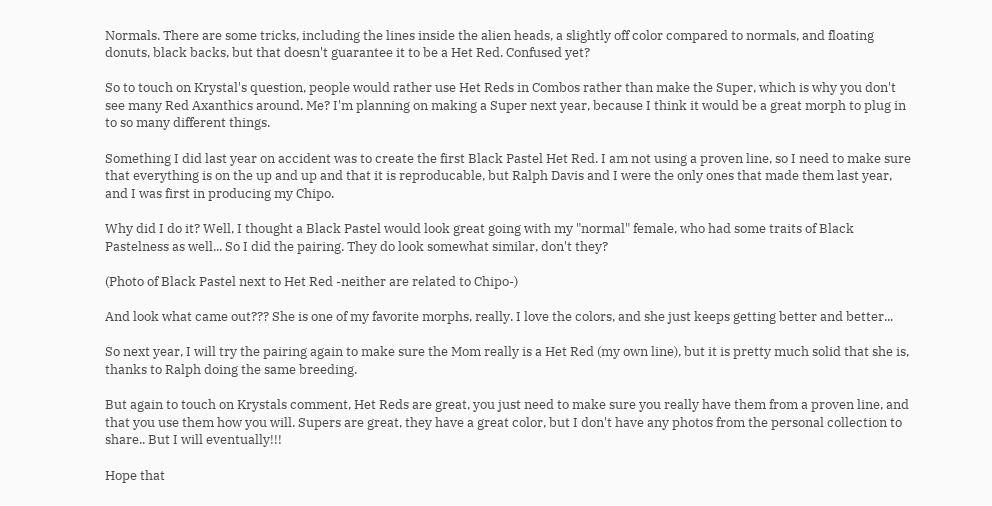Normals. There are some tricks, including the lines inside the alien heads, a slightly off color compared to normals, and floating donuts, black backs, but that doesn't guarantee it to be a Het Red. Confused yet?

So to touch on Krystal's question, people would rather use Het Reds in Combos rather than make the Super, which is why you don't see many Red Axanthics around. Me? I'm planning on making a Super next year, because I think it would be a great morph to plug in to so many different things.

Something I did last year on accident was to create the first Black Pastel Het Red. I am not using a proven line, so I need to make sure that everything is on the up and up and that it is reproducable, but Ralph Davis and I were the only ones that made them last year, and I was first in producing my Chipo.

Why did I do it? Well, I thought a Black Pastel would look great going with my "normal" female, who had some traits of Black Pastelness as well... So I did the pairing. They do look somewhat similar, don't they?

(Photo of Black Pastel next to Het Red -neither are related to Chipo-)

And look what came out??? She is one of my favorite morphs, really. I love the colors, and she just keeps getting better and better...

So next year, I will try the pairing again to make sure the Mom really is a Het Red (my own line), but it is pretty much solid that she is, thanks to Ralph doing the same breeding.

But again to touch on Krystals comment, Het Reds are great, you just need to make sure you really have them from a proven line, and that you use them how you will. Supers are great, they have a great color, but I don't have any photos from the personal collection to share.. But I will eventually!!!

Hope that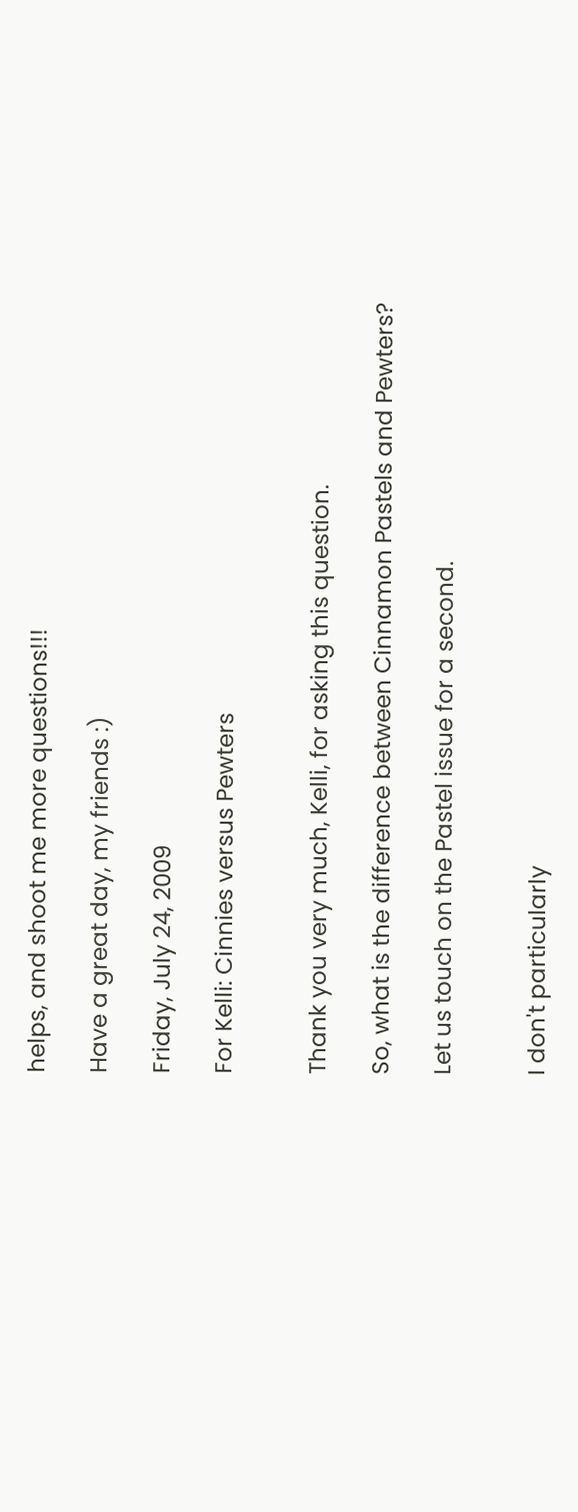helps, and shoot me more questions!!!

Have a great day, my friends :)

Friday, July 24, 2009

For Kelli: Cinnies versus Pewters


Thank you very much, Kelli, for asking this question.

So, what is the difference between Cinnamon Pastels and Pewters?

Let us touch on the Pastel issue for a second.


I don't particularly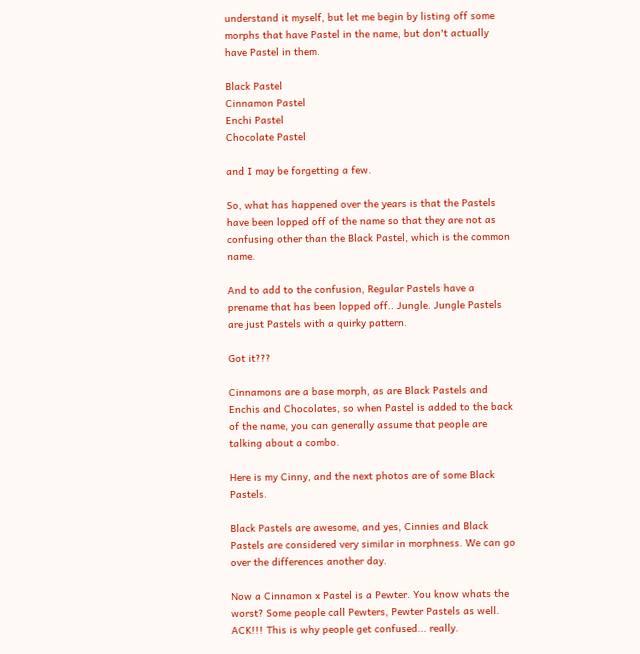understand it myself, but let me begin by listing off some morphs that have Pastel in the name, but don't actually have Pastel in them.

Black Pastel
Cinnamon Pastel
Enchi Pastel
Chocolate Pastel

and I may be forgetting a few.

So, what has happened over the years is that the Pastels have been lopped off of the name so that they are not as confusing other than the Black Pastel, which is the common name.

And to add to the confusion, Regular Pastels have a prename that has been lopped off.. Jungle. Jungle Pastels are just Pastels with a quirky pattern.

Got it???

Cinnamons are a base morph, as are Black Pastels and Enchis and Chocolates, so when Pastel is added to the back of the name, you can generally assume that people are talking about a combo.

Here is my Cinny, and the next photos are of some Black Pastels.

Black Pastels are awesome, and yes, Cinnies and Black Pastels are considered very similar in morphness. We can go over the differences another day.

Now a Cinnamon x Pastel is a Pewter. You know whats the worst? Some people call Pewters, Pewter Pastels as well. ACK!!! This is why people get confused... really.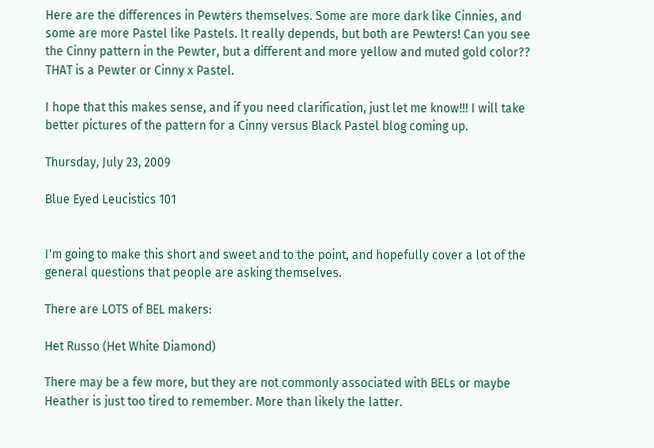Here are the differences in Pewters themselves. Some are more dark like Cinnies, and some are more Pastel like Pastels. It really depends, but both are Pewters! Can you see the Cinny pattern in the Pewter, but a different and more yellow and muted gold color?? THAT is a Pewter or Cinny x Pastel.

I hope that this makes sense, and if you need clarification, just let me know!!! I will take better pictures of the pattern for a Cinny versus Black Pastel blog coming up.

Thursday, July 23, 2009

Blue Eyed Leucistics 101


I'm going to make this short and sweet and to the point, and hopefully cover a lot of the general questions that people are asking themselves.

There are LOTS of BEL makers:

Het Russo (Het White Diamond)

There may be a few more, but they are not commonly associated with BELs or maybe Heather is just too tired to remember. More than likely the latter.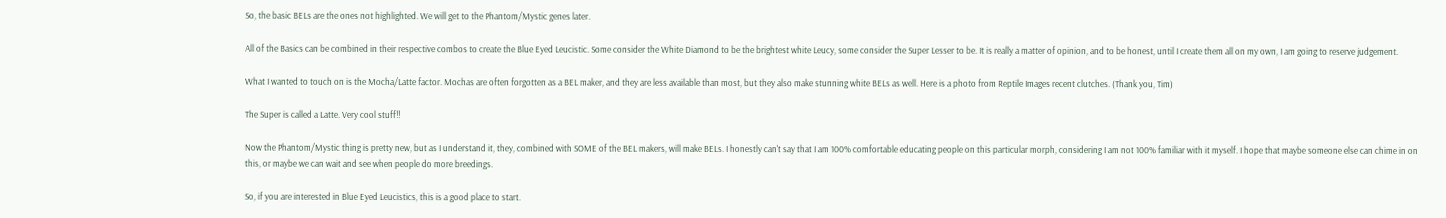So, the basic BELs are the ones not highlighted. We will get to the Phantom/Mystic genes later.

All of the Basics can be combined in their respective combos to create the Blue Eyed Leucistic. Some consider the White Diamond to be the brightest white Leucy, some consider the Super Lesser to be. It is really a matter of opinion, and to be honest, until I create them all on my own, I am going to reserve judgement.

What I wanted to touch on is the Mocha/Latte factor. Mochas are often forgotten as a BEL maker, and they are less available than most, but they also make stunning white BELs as well. Here is a photo from Reptile Images recent clutches. (Thank you, Tim)

The Super is called a Latte. Very cool stuff!!

Now the Phantom/Mystic thing is pretty new, but as I understand it, they, combined with SOME of the BEL makers, will make BELs. I honestly can't say that I am 100% comfortable educating people on this particular morph, considering I am not 100% familiar with it myself. I hope that maybe someone else can chime in on this, or maybe we can wait and see when people do more breedings.

So, if you are interested in Blue Eyed Leucistics, this is a good place to start.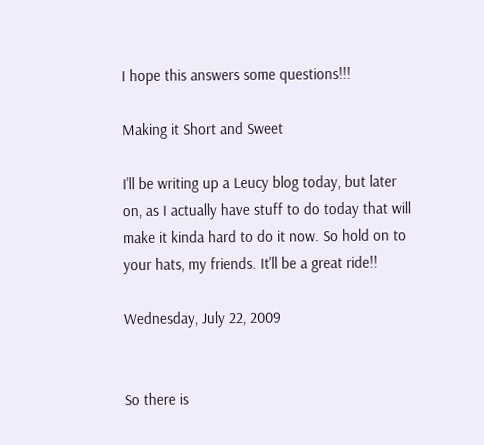I hope this answers some questions!!!

Making it Short and Sweet

I'll be writing up a Leucy blog today, but later on, as I actually have stuff to do today that will make it kinda hard to do it now. So hold on to your hats, my friends. It'll be a great ride!!

Wednesday, July 22, 2009


So there is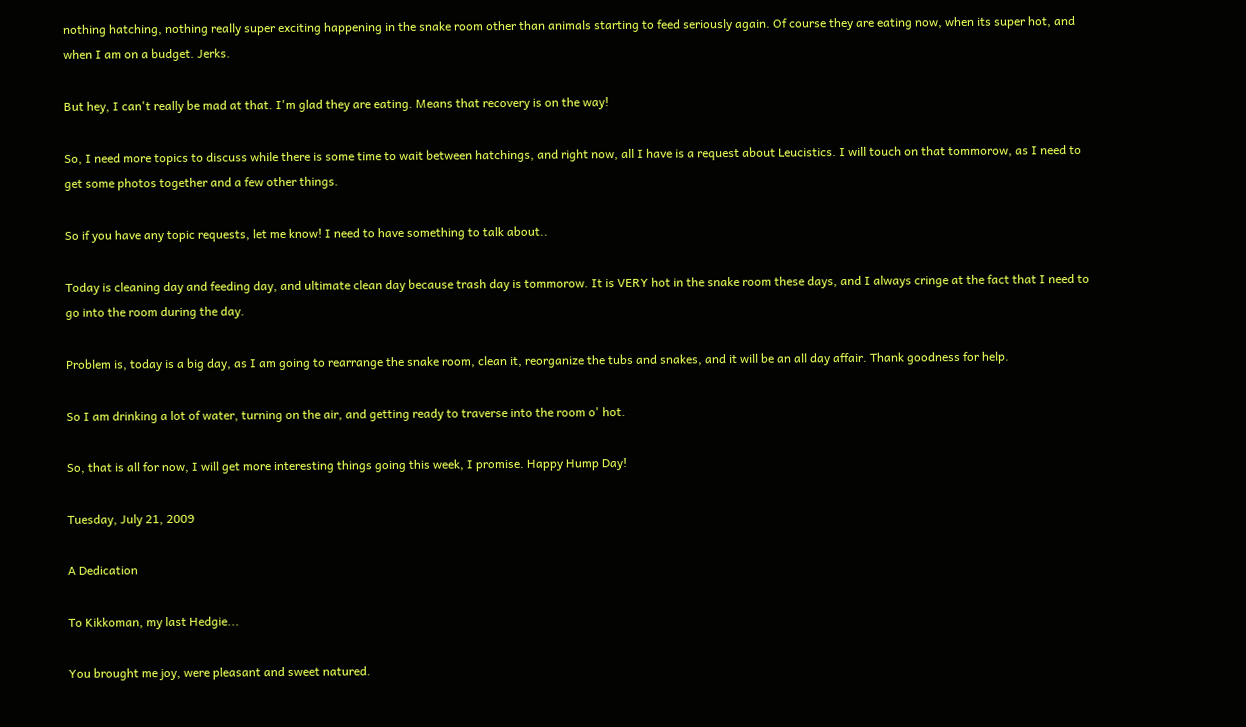nothing hatching, nothing really super exciting happening in the snake room other than animals starting to feed seriously again. Of course they are eating now, when its super hot, and when I am on a budget. Jerks.

But hey, I can't really be mad at that. I'm glad they are eating. Means that recovery is on the way!

So, I need more topics to discuss while there is some time to wait between hatchings, and right now, all I have is a request about Leucistics. I will touch on that tommorow, as I need to get some photos together and a few other things.

So if you have any topic requests, let me know! I need to have something to talk about..

Today is cleaning day and feeding day, and ultimate clean day because trash day is tommorow. It is VERY hot in the snake room these days, and I always cringe at the fact that I need to go into the room during the day.

Problem is, today is a big day, as I am going to rearrange the snake room, clean it, reorganize the tubs and snakes, and it will be an all day affair. Thank goodness for help.

So I am drinking a lot of water, turning on the air, and getting ready to traverse into the room o' hot.

So, that is all for now, I will get more interesting things going this week, I promise. Happy Hump Day!

Tuesday, July 21, 2009

A Dedication

To Kikkoman, my last Hedgie...

You brought me joy, were pleasant and sweet natured.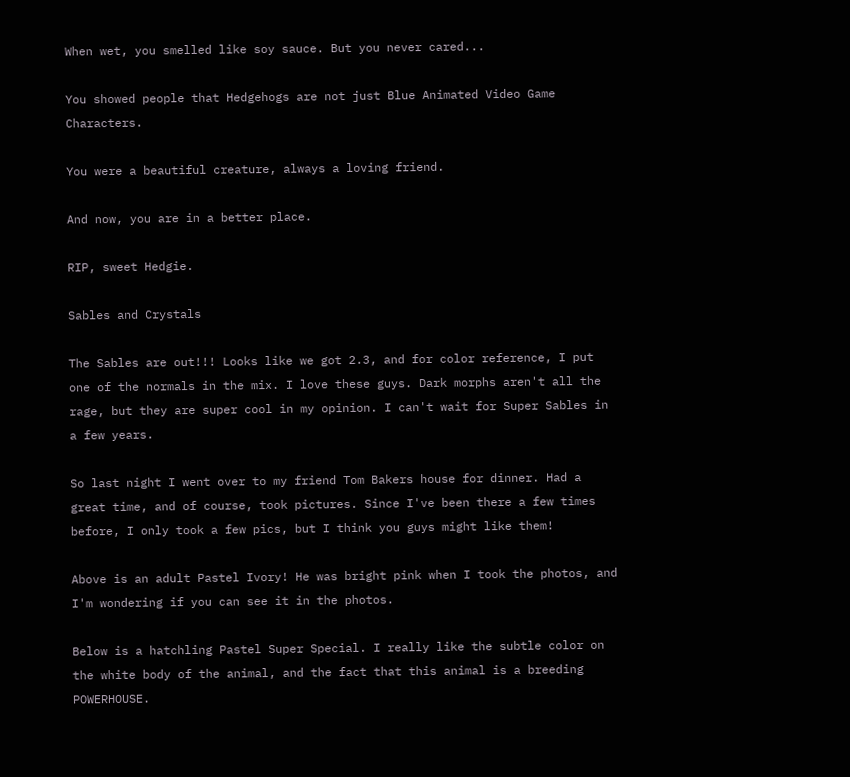When wet, you smelled like soy sauce. But you never cared...

You showed people that Hedgehogs are not just Blue Animated Video Game Characters.

You were a beautiful creature, always a loving friend.

And now, you are in a better place.

RIP, sweet Hedgie.

Sables and Crystals

The Sables are out!!! Looks like we got 2.3, and for color reference, I put one of the normals in the mix. I love these guys. Dark morphs aren't all the rage, but they are super cool in my opinion. I can't wait for Super Sables in a few years.

So last night I went over to my friend Tom Bakers house for dinner. Had a great time, and of course, took pictures. Since I've been there a few times before, I only took a few pics, but I think you guys might like them!

Above is an adult Pastel Ivory! He was bright pink when I took the photos, and I'm wondering if you can see it in the photos.

Below is a hatchling Pastel Super Special. I really like the subtle color on the white body of the animal, and the fact that this animal is a breeding POWERHOUSE.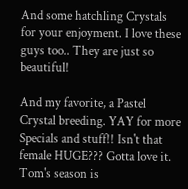And some hatchling Crystals for your enjoyment. I love these guys too.. They are just so beautiful!

And my favorite, a Pastel Crystal breeding. YAY for more Specials and stuff!! Isn't that female HUGE??? Gotta love it. Tom's season is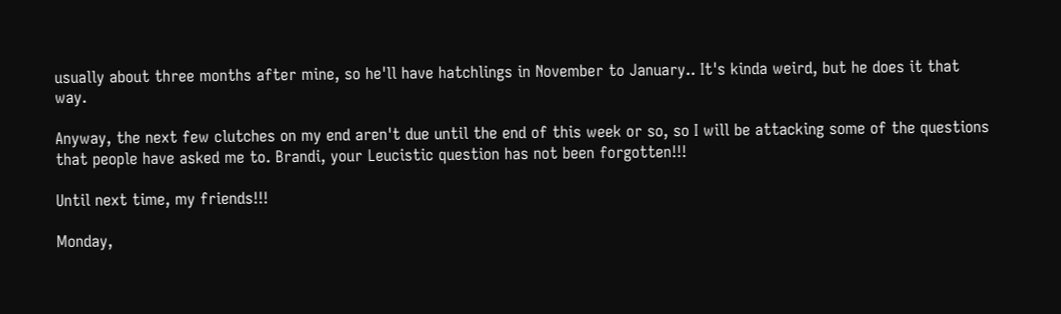usually about three months after mine, so he'll have hatchlings in November to January.. It's kinda weird, but he does it that way.

Anyway, the next few clutches on my end aren't due until the end of this week or so, so I will be attacking some of the questions that people have asked me to. Brandi, your Leucistic question has not been forgotten!!!

Until next time, my friends!!!

Monday,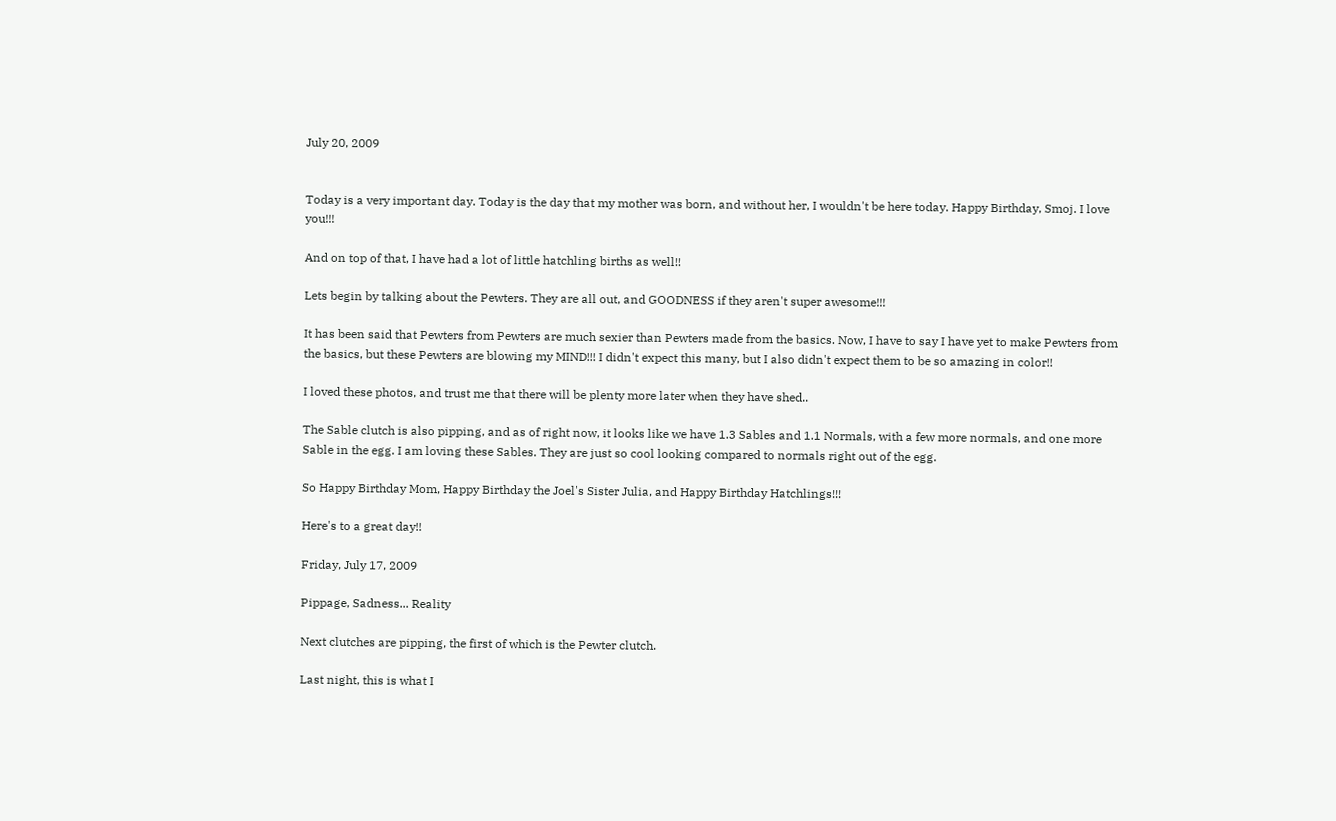July 20, 2009


Today is a very important day. Today is the day that my mother was born, and without her, I wouldn't be here today. Happy Birthday, Smoj. I love you!!!

And on top of that, I have had a lot of little hatchling births as well!!

Lets begin by talking about the Pewters. They are all out, and GOODNESS if they aren't super awesome!!!

It has been said that Pewters from Pewters are much sexier than Pewters made from the basics. Now, I have to say I have yet to make Pewters from the basics, but these Pewters are blowing my MIND!!! I didn't expect this many, but I also didn't expect them to be so amazing in color!!

I loved these photos, and trust me that there will be plenty more later when they have shed..

The Sable clutch is also pipping, and as of right now, it looks like we have 1.3 Sables and 1.1 Normals, with a few more normals, and one more Sable in the egg. I am loving these Sables. They are just so cool looking compared to normals right out of the egg.

So Happy Birthday Mom, Happy Birthday the Joel's Sister Julia, and Happy Birthday Hatchlings!!!

Here's to a great day!!

Friday, July 17, 2009

Pippage, Sadness... Reality

Next clutches are pipping, the first of which is the Pewter clutch.

Last night, this is what I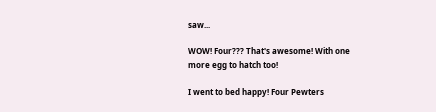saw...

WOW! Four??? That's awesome! With one more egg to hatch too!

I went to bed happy! Four Pewters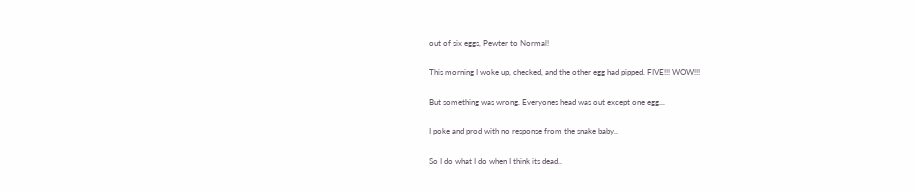out of six eggs, Pewter to Normal!

This morning I woke up, checked, and the other egg had pipped. FIVE!!! WOW!!!

But something was wrong. Everyones head was out except one egg...

I poke and prod with no response from the snake baby..

So I do what I do when I think its dead..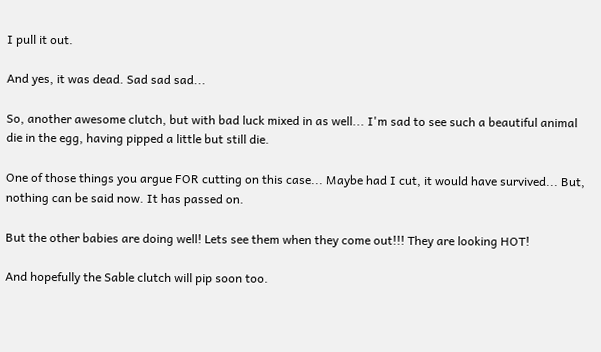I pull it out.

And yes, it was dead. Sad sad sad...

So, another awesome clutch, but with bad luck mixed in as well... I'm sad to see such a beautiful animal die in the egg, having pipped a little but still die.

One of those things you argue FOR cutting on this case... Maybe had I cut, it would have survived... But, nothing can be said now. It has passed on.

But the other babies are doing well! Lets see them when they come out!!! They are looking HOT!

And hopefully the Sable clutch will pip soon too.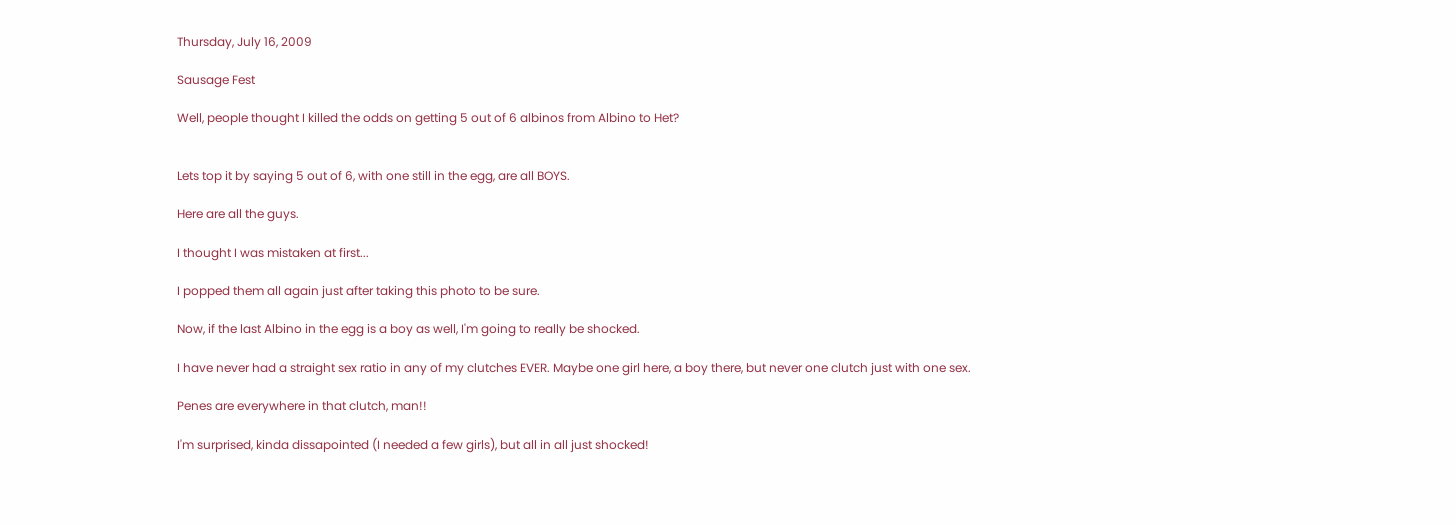Thursday, July 16, 2009

Sausage Fest

Well, people thought I killed the odds on getting 5 out of 6 albinos from Albino to Het?


Lets top it by saying 5 out of 6, with one still in the egg, are all BOYS.

Here are all the guys.

I thought I was mistaken at first...

I popped them all again just after taking this photo to be sure.

Now, if the last Albino in the egg is a boy as well, I'm going to really be shocked.

I have never had a straight sex ratio in any of my clutches EVER. Maybe one girl here, a boy there, but never one clutch just with one sex.

Penes are everywhere in that clutch, man!!

I'm surprised, kinda dissapointed (I needed a few girls), but all in all just shocked!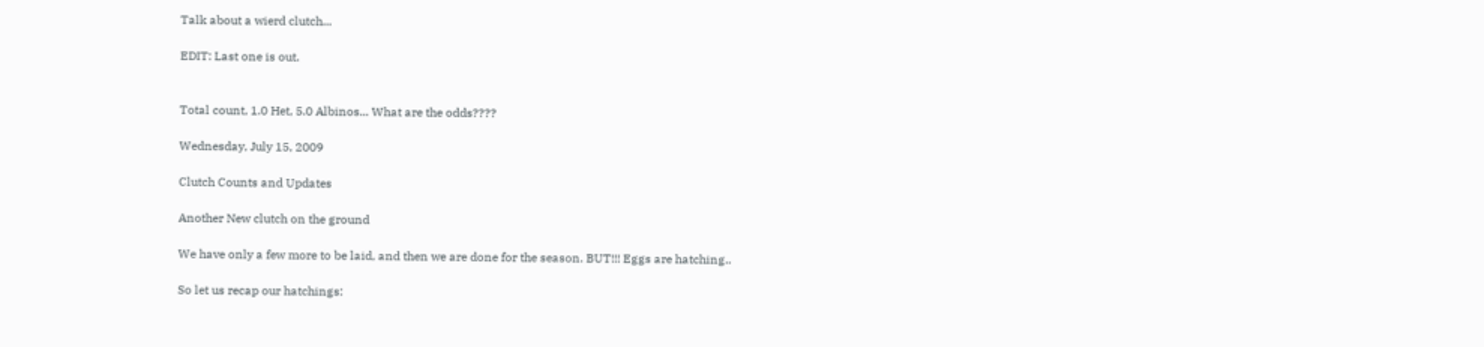Talk about a wierd clutch...

EDIT: Last one is out.


Total count, 1.0 Het, 5.0 Albinos... What are the odds????

Wednesday, July 15, 2009

Clutch Counts and Updates

Another New clutch on the ground

We have only a few more to be laid, and then we are done for the season. BUT!!! Eggs are hatching..

So let us recap our hatchings: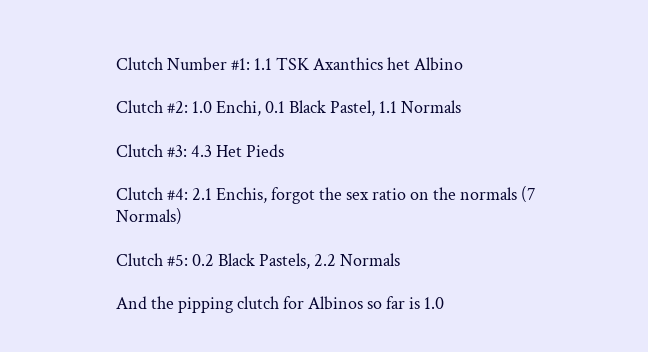Clutch Number #1: 1.1 TSK Axanthics het Albino

Clutch #2: 1.0 Enchi, 0.1 Black Pastel, 1.1 Normals

Clutch #3: 4.3 Het Pieds

Clutch #4: 2.1 Enchis, forgot the sex ratio on the normals (7 Normals)

Clutch #5: 0.2 Black Pastels, 2.2 Normals

And the pipping clutch for Albinos so far is 1.0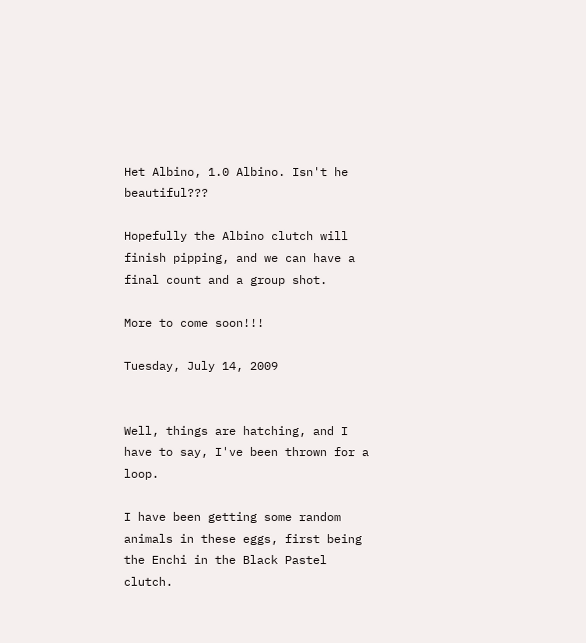Het Albino, 1.0 Albino. Isn't he beautiful???

Hopefully the Albino clutch will finish pipping, and we can have a final count and a group shot.

More to come soon!!!

Tuesday, July 14, 2009


Well, things are hatching, and I have to say, I've been thrown for a loop.

I have been getting some random animals in these eggs, first being the Enchi in the Black Pastel clutch.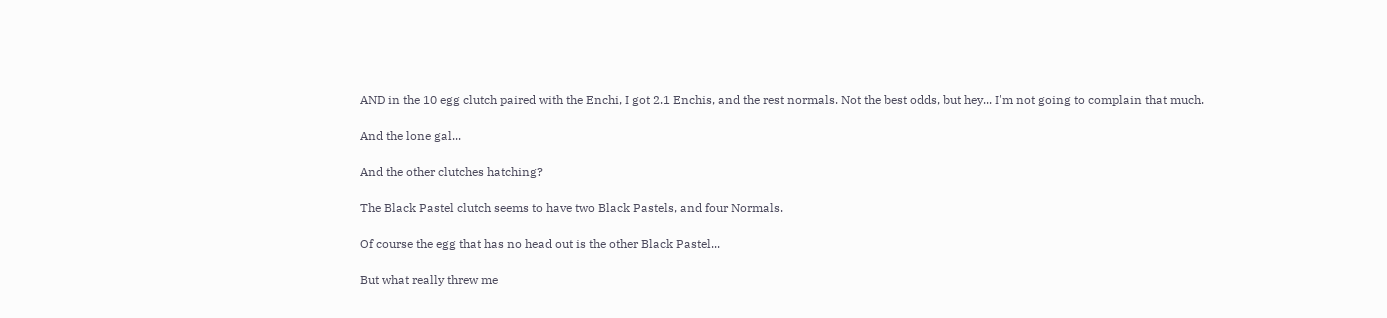AND in the 10 egg clutch paired with the Enchi, I got 2.1 Enchis, and the rest normals. Not the best odds, but hey... I'm not going to complain that much.

And the lone gal...

And the other clutches hatching?

The Black Pastel clutch seems to have two Black Pastels, and four Normals.

Of course the egg that has no head out is the other Black Pastel...

But what really threw me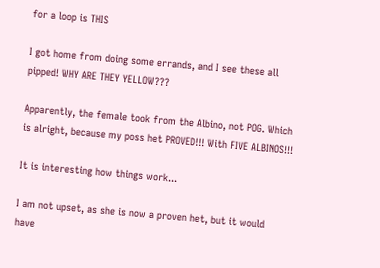for a loop is THIS

I got home from doing some errands, and I see these all pipped! WHY ARE THEY YELLOW???

Apparently, the female took from the Albino, not POG. Which is alright, because my poss het PROVED!!! With FIVE ALBINOS!!!

It is interesting how things work...

I am not upset, as she is now a proven het, but it would have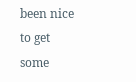been nice to get some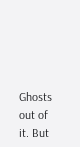Ghosts out of it. But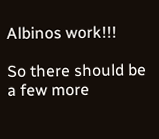Albinos work!!!

So there should be a few more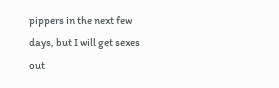pippers in the next few days, but I will get sexes out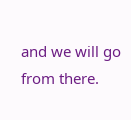and we will go from there.